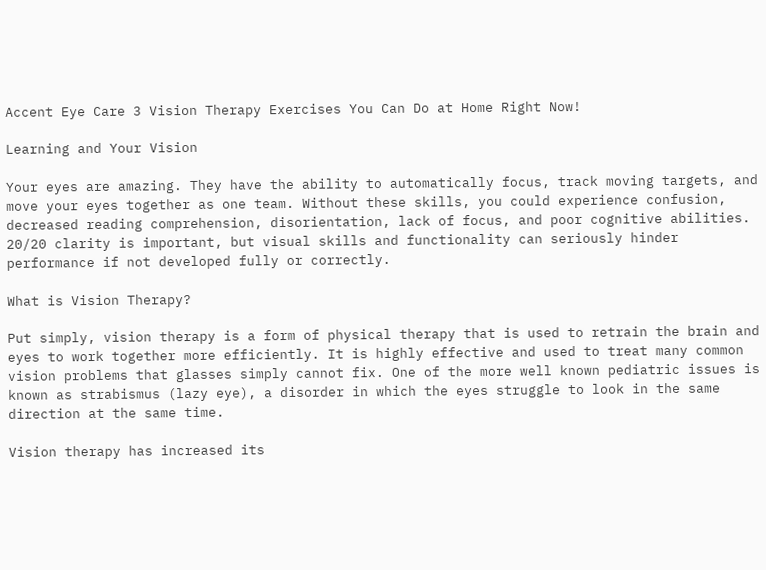Accent Eye Care 3 Vision Therapy Exercises You Can Do at Home Right Now!

Learning and Your Vision

Your eyes are amazing. They have the ability to automatically focus, track moving targets, and move your eyes together as one team. Without these skills, you could experience confusion, decreased reading comprehension, disorientation, lack of focus, and poor cognitive abilities. 20/20 clarity is important, but visual skills and functionality can seriously hinder performance if not developed fully or correctly.

What is Vision Therapy?

Put simply, vision therapy is a form of physical therapy that is used to retrain the brain and eyes to work together more efficiently. It is highly effective and used to treat many common vision problems that glasses simply cannot fix. One of the more well known pediatric issues is known as strabismus (lazy eye), a disorder in which the eyes struggle to look in the same direction at the same time.

Vision therapy has increased its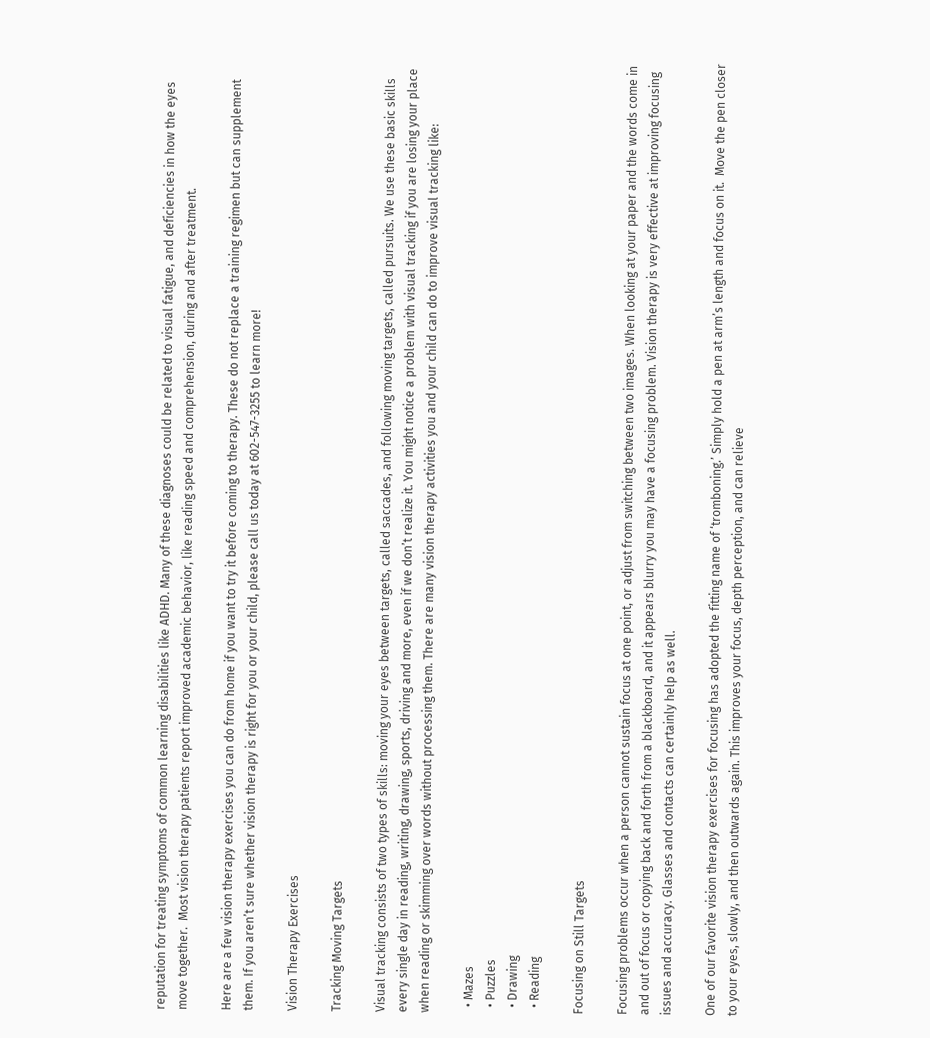reputation for treating symptoms of common learning disabilities like ADHD. Many of these diagnoses could be related to visual fatigue, and deficiencies in how the eyes move together.  Most vision therapy patients report improved academic behavior, like reading speed and comprehension, during and after treatment.

Here are a few vision therapy exercises you can do from home if you want to try it before coming to therapy. These do not replace a training regimen but can supplement them. If you aren’t sure whether vision therapy is right for you or your child, please call us today at 602-547-3255 to learn more!

Vision Therapy Exercises

Tracking Moving Targets

Visual tracking consists of two types of skills: moving your eyes between targets, called saccades, and following moving targets, called pursuits. We use these basic skills every single day in reading, writing, drawing, sports, driving and more, even if we don’t realize it. You might notice a problem with visual tracking if you are losing your place when reading or skimming over words without processing them. There are many vision therapy activities you and your child can do to improve visual tracking like:

  • Mazes
  • Puzzles
  • Drawing
  • Reading

Focusing on Still Targets

Focusing problems occur when a person cannot sustain focus at one point, or adjust from switching between two images. When looking at your paper and the words come in and out of focus or copying back and forth from a blackboard, and it appears blurry you may have a focusing problem. Vision therapy is very effective at improving focusing issues and accuracy. Glasses and contacts can certainly help as well.

One of our favorite vision therapy exercises for focusing has adopted the fitting name of ‘tromboning.’ Simply hold a pen at arm’s length and focus on it.  Move the pen closer to your eyes, slowly, and then outwards again. This improves your focus, depth perception, and can relieve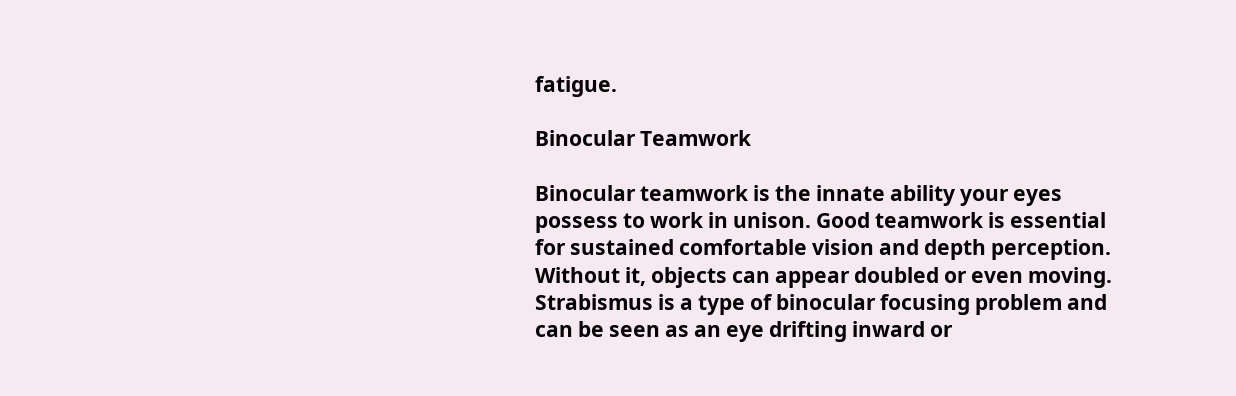fatigue.

Binocular Teamwork

Binocular teamwork is the innate ability your eyes possess to work in unison. Good teamwork is essential for sustained comfortable vision and depth perception. Without it, objects can appear doubled or even moving. Strabismus is a type of binocular focusing problem and can be seen as an eye drifting inward or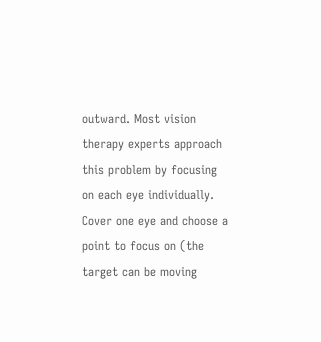outward. Most vision therapy experts approach this problem by focusing on each eye individually. Cover one eye and choose a point to focus on (the target can be moving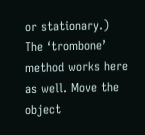or stationary.) The ‘trombone’ method works here as well. Move the object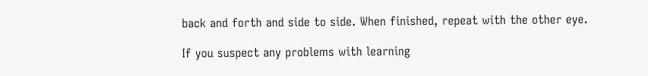back and forth and side to side. When finished, repeat with the other eye.

If you suspect any problems with learning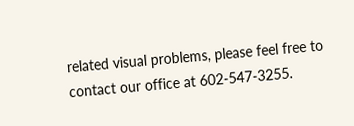related visual problems, please feel free to contact our office at 602-547-3255.